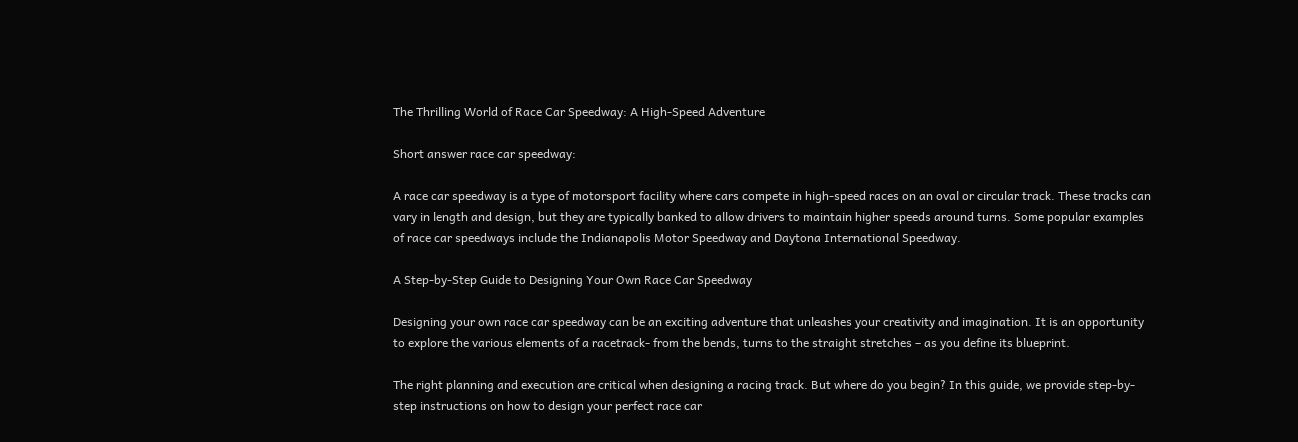The Thrilling World of Race Car Speedway: A High-Speed Adventure

Short answer race car speedway:

A race car speedway is a type of motorsport facility where cars compete in high-speed races on an oval or circular track. These tracks can vary in length and design, but they are typically banked to allow drivers to maintain higher speeds around turns. Some popular examples of race car speedways include the Indianapolis Motor Speedway and Daytona International Speedway.

A Step-by-Step Guide to Designing Your Own Race Car Speedway

Designing your own race car speedway can be an exciting adventure that unleashes your creativity and imagination. It is an opportunity to explore the various elements of a racetrack- from the bends, turns to the straight stretches – as you define its blueprint.

The right planning and execution are critical when designing a racing track. But where do you begin? In this guide, we provide step-by-step instructions on how to design your perfect race car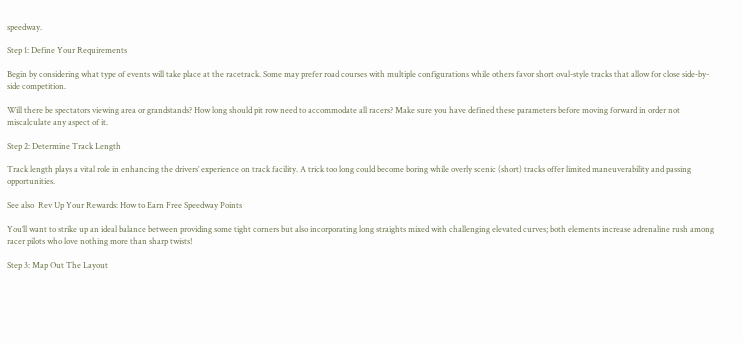speedway.

Step 1: Define Your Requirements

Begin by considering what type of events will take place at the racetrack. Some may prefer road courses with multiple configurations while others favor short oval-style tracks that allow for close side-by-side competition.

Will there be spectators viewing area or grandstands? How long should pit row need to accommodate all racers? Make sure you have defined these parameters before moving forward in order not miscalculate any aspect of it.

Step 2: Determine Track Length

Track length plays a vital role in enhancing the drivers’ experience on track facility. A trick too long could become boring while overly scenic (short) tracks offer limited maneuverability and passing opportunities.

See also  Rev Up Your Rewards: How to Earn Free Speedway Points

You’ll want to strike up an ideal balance between providing some tight corners but also incorporating long straights mixed with challenging elevated curves; both elements increase adrenaline rush among racer pilots who love nothing more than sharp twists!

Step 3: Map Out The Layout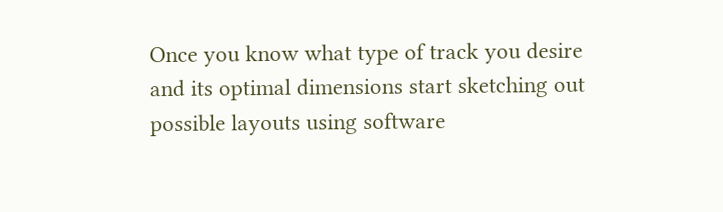Once you know what type of track you desire and its optimal dimensions start sketching out possible layouts using software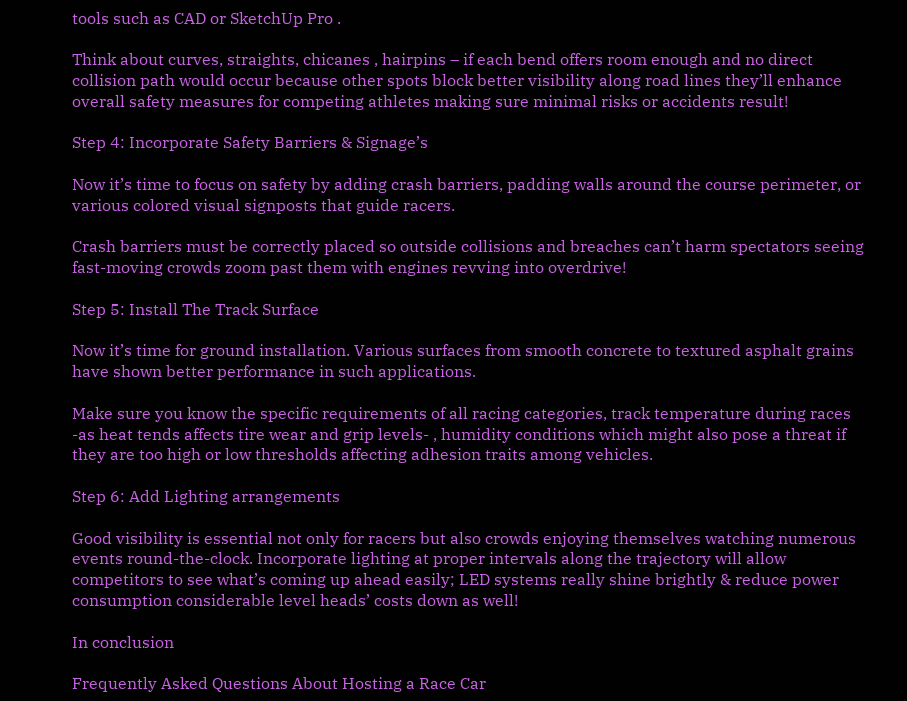tools such as CAD or SketchUp Pro .

Think about curves, straights, chicanes , hairpins – if each bend offers room enough and no direct collision path would occur because other spots block better visibility along road lines they’ll enhance overall safety measures for competing athletes making sure minimal risks or accidents result!

Step 4: Incorporate Safety Barriers & Signage’s

Now it’s time to focus on safety by adding crash barriers, padding walls around the course perimeter, or various colored visual signposts that guide racers.

Crash barriers must be correctly placed so outside collisions and breaches can’t harm spectators seeing fast-moving crowds zoom past them with engines revving into overdrive!

Step 5: Install The Track Surface

Now it’s time for ground installation. Various surfaces from smooth concrete to textured asphalt grains have shown better performance in such applications.

Make sure you know the specific requirements of all racing categories, track temperature during races -as heat tends affects tire wear and grip levels- , humidity conditions which might also pose a threat if they are too high or low thresholds affecting adhesion traits among vehicles.

Step 6: Add Lighting arrangements

Good visibility is essential not only for racers but also crowds enjoying themselves watching numerous events round-the-clock. Incorporate lighting at proper intervals along the trajectory will allow competitors to see what’s coming up ahead easily; LED systems really shine brightly & reduce power consumption considerable level heads’ costs down as well!

In conclusion

Frequently Asked Questions About Hosting a Race Car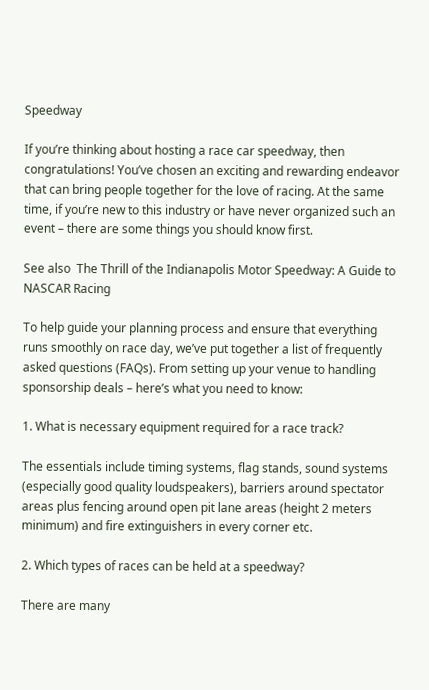Speedway

If you’re thinking about hosting a race car speedway, then congratulations! You’ve chosen an exciting and rewarding endeavor that can bring people together for the love of racing. At the same time, if you’re new to this industry or have never organized such an event – there are some things you should know first.

See also  The Thrill of the Indianapolis Motor Speedway: A Guide to NASCAR Racing

To help guide your planning process and ensure that everything runs smoothly on race day, we’ve put together a list of frequently asked questions (FAQs). From setting up your venue to handling sponsorship deals – here’s what you need to know:

1. What is necessary equipment required for a race track?

The essentials include timing systems, flag stands, sound systems (especially good quality loudspeakers), barriers around spectator areas plus fencing around open pit lane areas (height 2 meters minimum) and fire extinguishers in every corner etc.

2. Which types of races can be held at a speedway?

There are many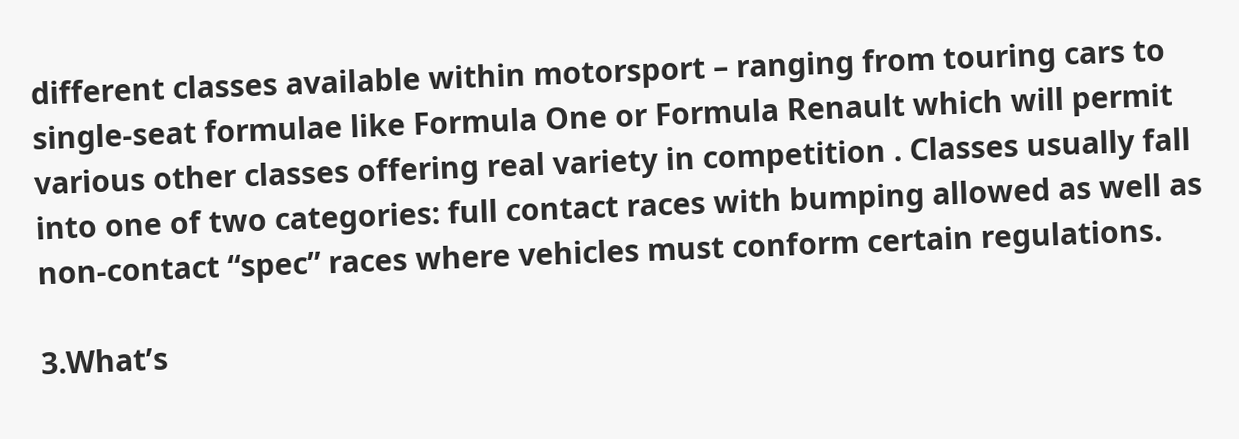different classes available within motorsport – ranging from touring cars to single-seat formulae like Formula One or Formula Renault which will permit various other classes offering real variety in competition . Classes usually fall into one of two categories: full contact races with bumping allowed as well as non-contact “spec” races where vehicles must conform certain regulations.

3.What’s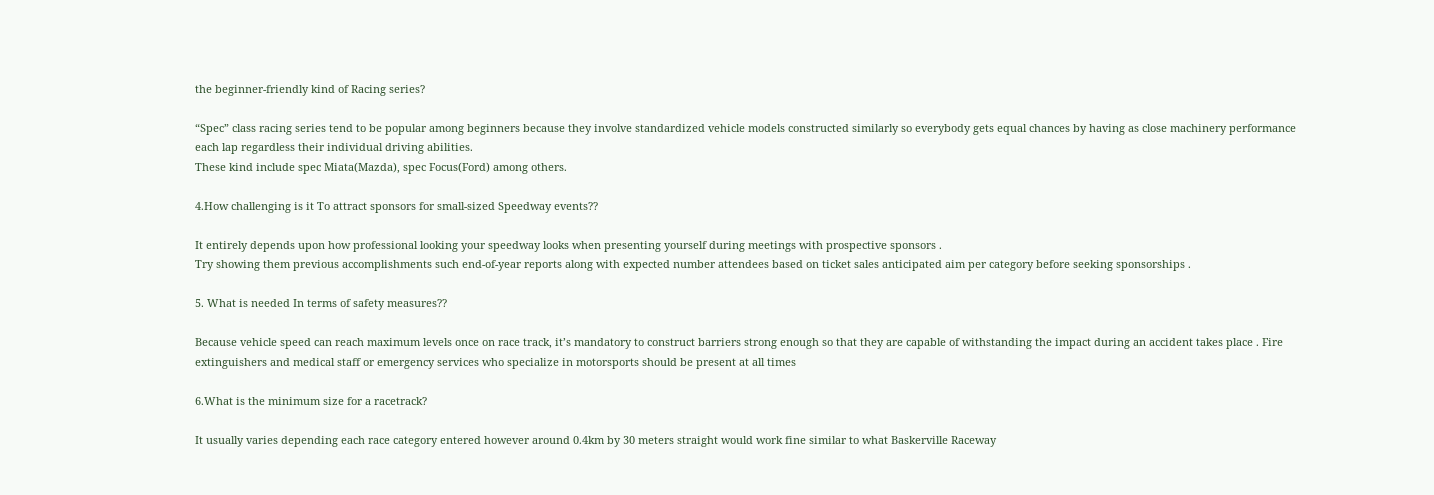the beginner-friendly kind of Racing series?

“Spec” class racing series tend to be popular among beginners because they involve standardized vehicle models constructed similarly so everybody gets equal chances by having as close machinery performance each lap regardless their individual driving abilities.
These kind include spec Miata(Mazda), spec Focus(Ford) among others.

4.How challenging is it To attract sponsors for small-sized Speedway events??

It entirely depends upon how professional looking your speedway looks when presenting yourself during meetings with prospective sponsors .
Try showing them previous accomplishments such end-of-year reports along with expected number attendees based on ticket sales anticipated aim per category before seeking sponsorships .

5. What is needed In terms of safety measures??

Because vehicle speed can reach maximum levels once on race track, it’s mandatory to construct barriers strong enough so that they are capable of withstanding the impact during an accident takes place . Fire extinguishers and medical staff or emergency services who specialize in motorsports should be present at all times

6.What is the minimum size for a racetrack?

It usually varies depending each race category entered however around 0.4km by 30 meters straight would work fine similar to what Baskerville Raceway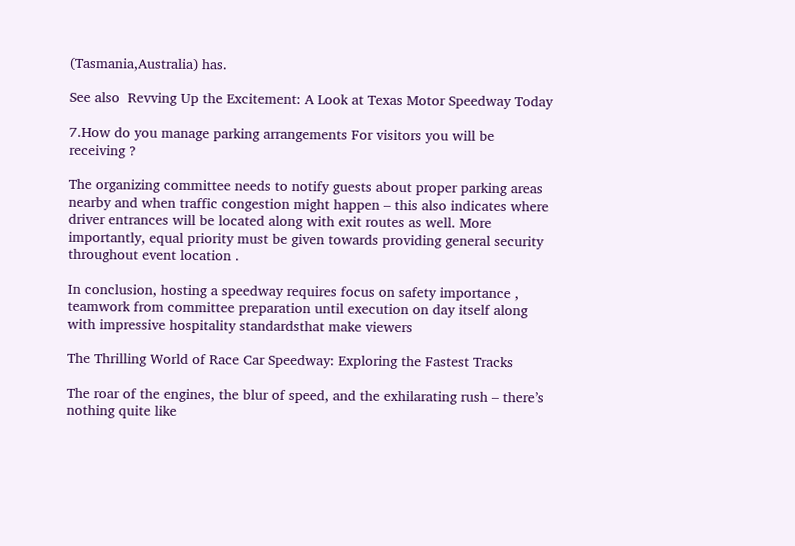(Tasmania,Australia) has.

See also  Revving Up the Excitement: A Look at Texas Motor Speedway Today

7.How do you manage parking arrangements For visitors you will be receiving ?

The organizing committee needs to notify guests about proper parking areas nearby and when traffic congestion might happen – this also indicates where driver entrances will be located along with exit routes as well. More importantly, equal priority must be given towards providing general security throughout event location .

In conclusion, hosting a speedway requires focus on safety importance , teamwork from committee preparation until execution on day itself along with impressive hospitality standardsthat make viewers

The Thrilling World of Race Car Speedway: Exploring the Fastest Tracks

The roar of the engines, the blur of speed, and the exhilarating rush – there’s nothing quite like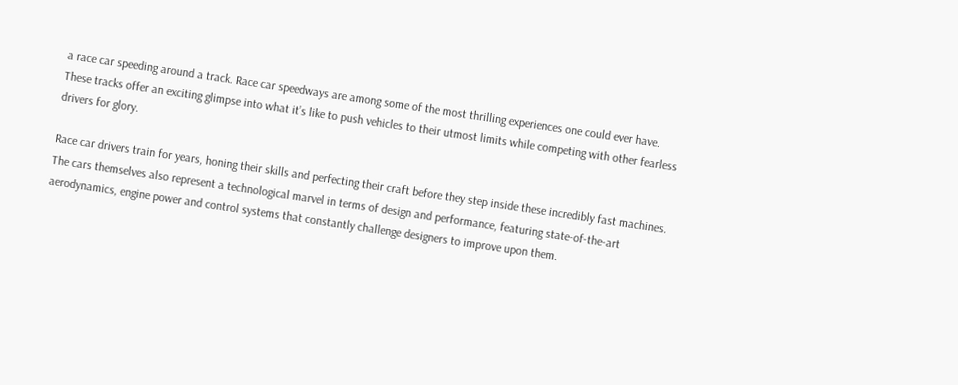a race car speeding around a track. Race car speedways are among some of the most thrilling experiences one could ever have. These tracks offer an exciting glimpse into what it’s like to push vehicles to their utmost limits while competing with other fearless drivers for glory.

Race car drivers train for years, honing their skills and perfecting their craft before they step inside these incredibly fast machines. The cars themselves also represent a technological marvel in terms of design and performance, featuring state-of-the-art aerodynamics, engine power and control systems that constantly challenge designers to improve upon them.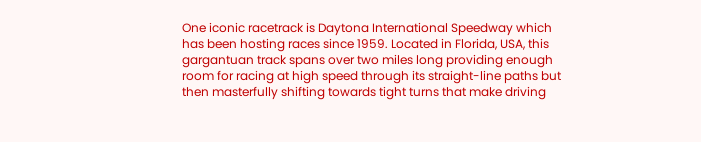One iconic racetrack is Daytona International Speedway which has been hosting races since 1959. Located in Florida, USA, this gargantuan track spans over two miles long providing enough room for racing at high speed through its straight-line paths but then masterfully shifting towards tight turns that make driving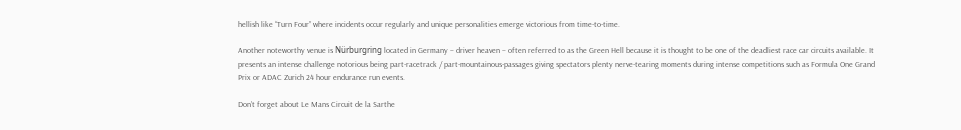hellish like “Turn Four” where incidents occur regularly and unique personalities emerge victorious from time-to-time.

Another noteworthy venue is Nürburgring located in Germany – driver heaven – often referred to as the Green Hell because it is thought to be one of the deadliest race car circuits available. It presents an intense challenge notorious being part-racetrack / part-mountainous-passages giving spectators plenty nerve-tearing moments during intense competitions such as Formula One Grand Prix or ADAC Zurich 24 hour endurance run events.

Don’t forget about Le Mans Circuit de la Sarthe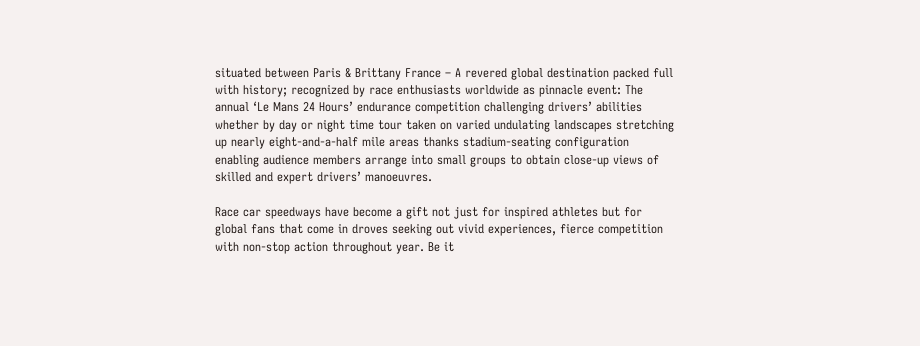situated between Paris & Brittany France – A revered global destination packed full with history; recognized by race enthusiasts worldwide as pinnacle event: The annual ‘Le Mans 24 Hours’ endurance competition challenging drivers’ abilities whether by day or night time tour taken on varied undulating landscapes stretching up nearly eight-and-a-half mile areas thanks stadium-seating configuration enabling audience members arrange into small groups to obtain close-up views of skilled and expert drivers’ manoeuvres.

Race car speedways have become a gift not just for inspired athletes but for global fans that come in droves seeking out vivid experiences, fierce competition with non-stop action throughout year. Be it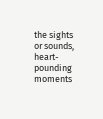the sights or sounds, heart-pounding moments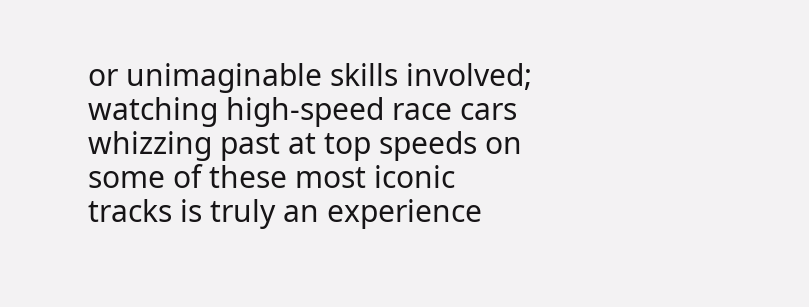or unimaginable skills involved; watching high-speed race cars whizzing past at top speeds on some of these most iconic tracks is truly an experience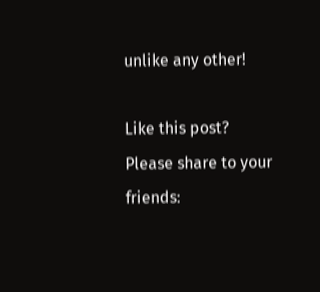unlike any other!

Like this post? Please share to your friends: